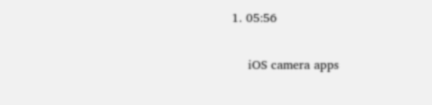1. 05:56

    iOS camera apps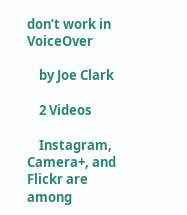don’t work in VoiceOver

    by Joe Clark

    2 Videos

    Instagram, Camera+, and Flickr are among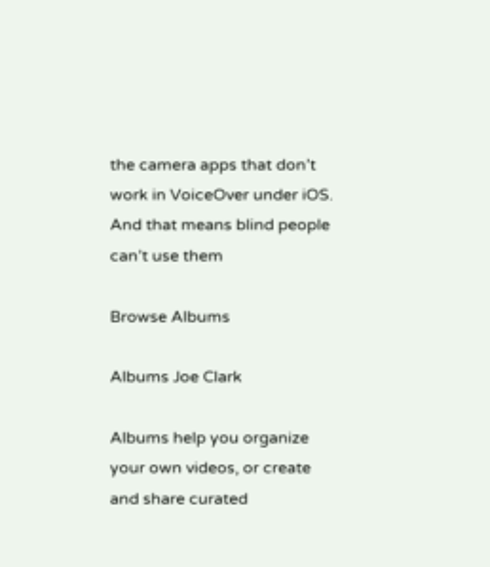the camera apps that don’t work in VoiceOver under iOS. And that means blind people can’t use them

Browse Albums

Albums Joe Clark

Albums help you organize your own videos, or create and share curated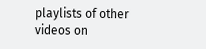playlists of other videos on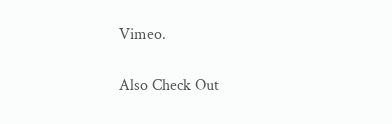Vimeo.

Also Check Out